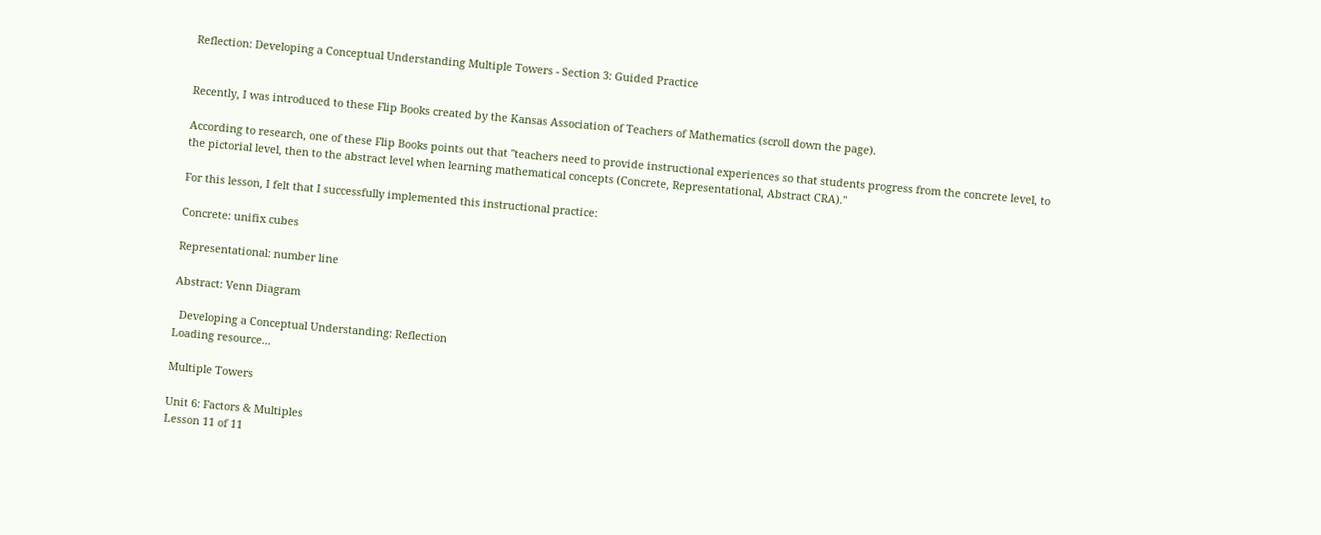Reflection: Developing a Conceptual Understanding Multiple Towers - Section 3: Guided Practice


Recently, I was introduced to these Flip Books created by the Kansas Association of Teachers of Mathematics (scroll down the page).

According to research, one of these Flip Books points out that "teachers need to provide instructional experiences so that students progress from the concrete level, to the pictorial level, then to the abstract level when learning mathematical concepts (Concrete, Representational, Abstract CRA)."

For this lesson, I felt that I successfully implemented this instructional practice:

Concrete: unifix cubes

Representational: number line

Abstract: Venn Diagram

  Developing a Conceptual Understanding: Reflection
Loading resource...

Multiple Towers

Unit 6: Factors & Multiples
Lesson 11 of 11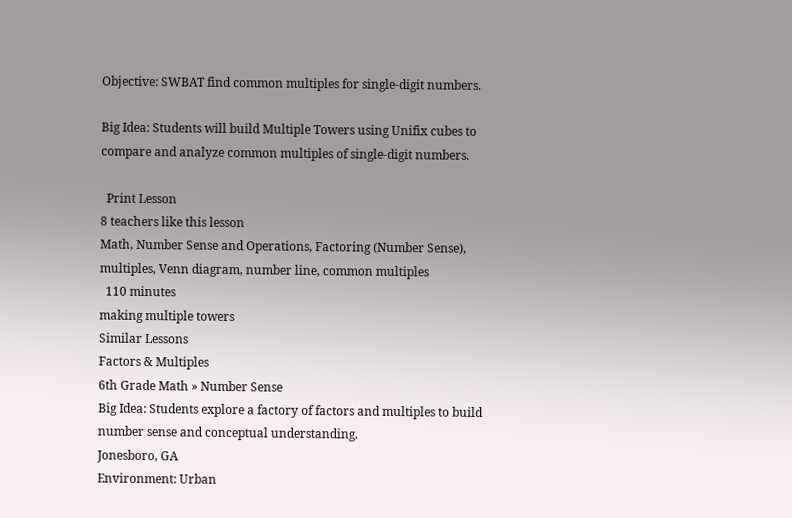Objective: SWBAT find common multiples for single-digit numbers.

Big Idea: Students will build Multiple Towers using Unifix cubes to compare and analyze common multiples of single-digit numbers.

  Print Lesson
8 teachers like this lesson
Math, Number Sense and Operations, Factoring (Number Sense), multiples, Venn diagram, number line, common multiples
  110 minutes
making multiple towers
Similar Lessons
Factors & Multiples
6th Grade Math » Number Sense
Big Idea: Students explore a factory of factors and multiples to build number sense and conceptual understanding.
Jonesboro, GA
Environment: Urban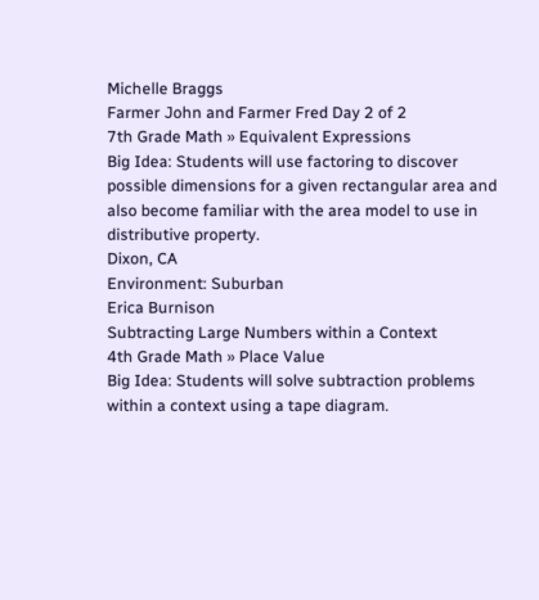Michelle Braggs
Farmer John and Farmer Fred Day 2 of 2
7th Grade Math » Equivalent Expressions
Big Idea: Students will use factoring to discover possible dimensions for a given rectangular area and also become familiar with the area model to use in distributive property.
Dixon, CA
Environment: Suburban
Erica Burnison
Subtracting Large Numbers within a Context
4th Grade Math » Place Value
Big Idea: Students will solve subtraction problems within a context using a tape diagram.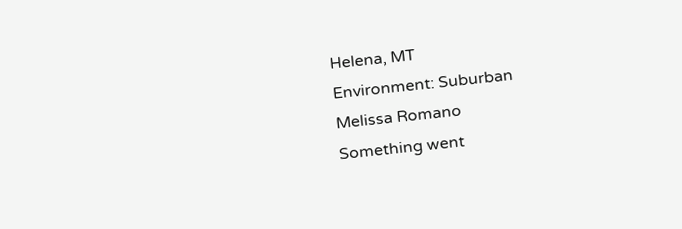Helena, MT
Environment: Suburban
Melissa Romano
Something went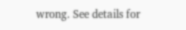wrong. See details for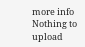more info
Nothing to upload